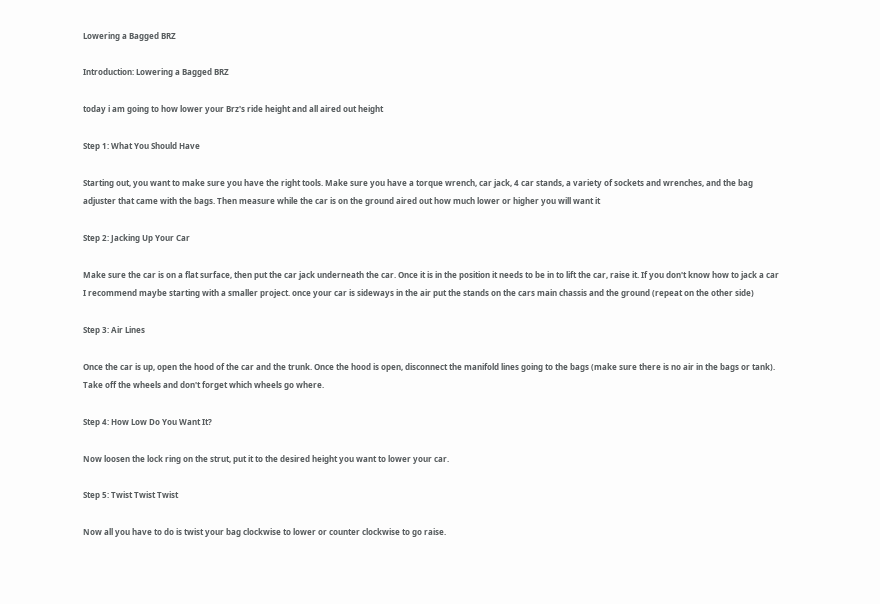Lowering a Bagged BRZ

Introduction: Lowering a Bagged BRZ

today i am going to how lower your Brz's ride height and all aired out height

Step 1: What You Should Have

Starting out, you want to make sure you have the right tools. Make sure you have a torque wrench, car jack, 4 car stands, a variety of sockets and wrenches, and the bag adjuster that came with the bags. Then measure while the car is on the ground aired out how much lower or higher you will want it

Step 2: Jacking Up Your Car

Make sure the car is on a flat surface, then put the car jack underneath the car. Once it is in the position it needs to be in to lift the car, raise it. If you don't know how to jack a car I recommend maybe starting with a smaller project. once your car is sideways in the air put the stands on the cars main chassis and the ground (repeat on the other side)

Step 3: Air Lines

Once the car is up, open the hood of the car and the trunk. Once the hood is open, disconnect the manifold lines going to the bags (make sure there is no air in the bags or tank). Take off the wheels and don't forget which wheels go where.

Step 4: How Low Do You Want It?

Now loosen the lock ring on the strut, put it to the desired height you want to lower your car.

Step 5: Twist Twist Twist

Now all you have to do is twist your bag clockwise to lower or counter clockwise to go raise.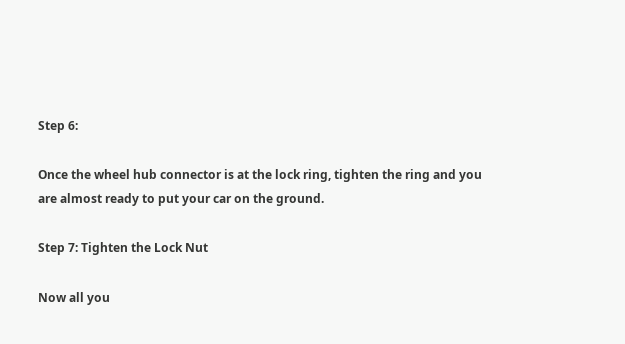Step 6:

Once the wheel hub connector is at the lock ring, tighten the ring and you are almost ready to put your car on the ground.

Step 7: Tighten the Lock Nut

Now all you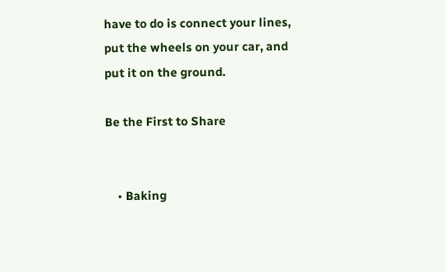have to do is connect your lines, put the wheels on your car, and put it on the ground.

Be the First to Share


    • Baking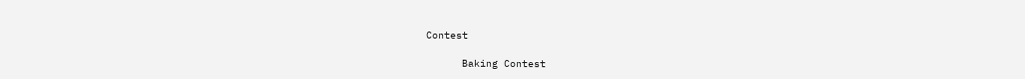Contest

      Baking Contest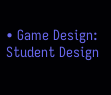• Game Design: Student Design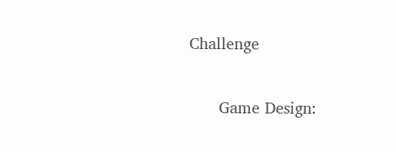Challenge

      Game Design: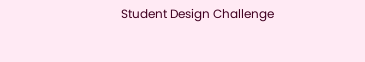Student Design Challenge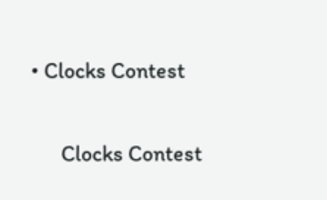• Clocks Contest

      Clocks Contest